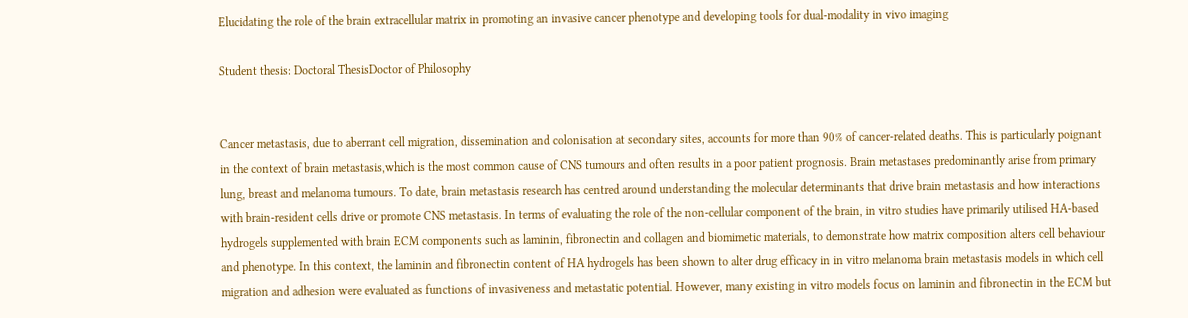Elucidating the role of the brain extracellular matrix in promoting an invasive cancer phenotype and developing tools for dual-modality in vivo imaging

Student thesis: Doctoral ThesisDoctor of Philosophy


Cancer metastasis, due to aberrant cell migration, dissemination and colonisation at secondary sites, accounts for more than 90% of cancer-related deaths. This is particularly poignant in the context of brain metastasis,which is the most common cause of CNS tumours and often results in a poor patient prognosis. Brain metastases predominantly arise from primary lung, breast and melanoma tumours. To date, brain metastasis research has centred around understanding the molecular determinants that drive brain metastasis and how interactions with brain-resident cells drive or promote CNS metastasis. In terms of evaluating the role of the non-cellular component of the brain, in vitro studies have primarily utilised HA-based hydrogels supplemented with brain ECM components such as laminin, fibronectin and collagen and biomimetic materials, to demonstrate how matrix composition alters cell behaviour and phenotype. In this context, the laminin and fibronectin content of HA hydrogels has been shown to alter drug efficacy in in vitro melanoma brain metastasis models in which cell migration and adhesion were evaluated as functions of invasiveness and metastatic potential. However, many existing in vitro models focus on laminin and fibronectin in the ECM but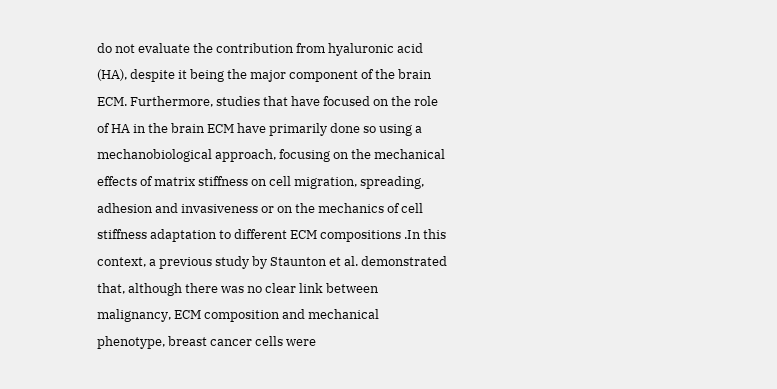do not evaluate the contribution from hyaluronic acid (HA), despite it being the major component of the brain ECM. Furthermore, studies that have focused on the role of HA in the brain ECM have primarily done so using a mechanobiological approach, focusing on the mechanical effects of matrix stiffness on cell migration, spreading, adhesion and invasiveness or on the mechanics of cell stiffness adaptation to different ECM compositions .In this context, a previous study by Staunton et al. demonstrated that, although there was no clear link between malignancy, ECM composition and mechanical phenotype, breast cancer cells were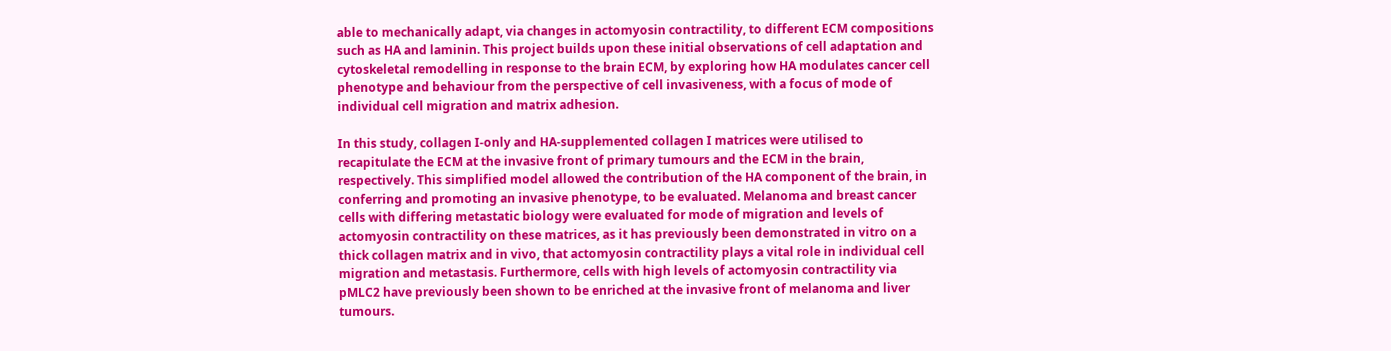able to mechanically adapt, via changes in actomyosin contractility, to different ECM compositions such as HA and laminin. This project builds upon these initial observations of cell adaptation and cytoskeletal remodelling in response to the brain ECM, by exploring how HA modulates cancer cell phenotype and behaviour from the perspective of cell invasiveness, with a focus of mode of individual cell migration and matrix adhesion.

In this study, collagen I-only and HA-supplemented collagen I matrices were utilised to recapitulate the ECM at the invasive front of primary tumours and the ECM in the brain, respectively. This simplified model allowed the contribution of the HA component of the brain, in conferring and promoting an invasive phenotype, to be evaluated. Melanoma and breast cancer cells with differing metastatic biology were evaluated for mode of migration and levels of actomyosin contractility on these matrices, as it has previously been demonstrated in vitro on a thick collagen matrix and in vivo, that actomyosin contractility plays a vital role in individual cell migration and metastasis. Furthermore, cells with high levels of actomyosin contractility via pMLC2 have previously been shown to be enriched at the invasive front of melanoma and liver tumours.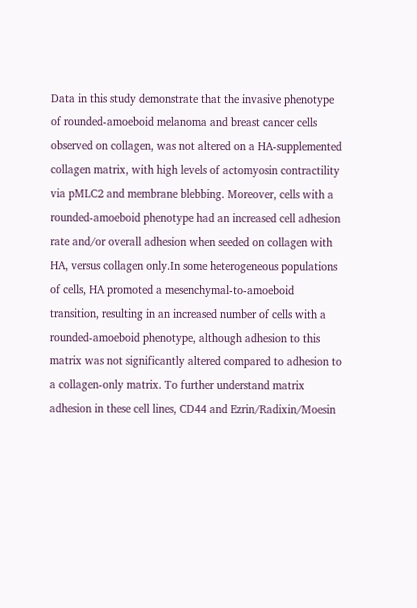Data in this study demonstrate that the invasive phenotype of rounded-amoeboid melanoma and breast cancer cells observed on collagen, was not altered on a HA-supplemented collagen matrix, with high levels of actomyosin contractility via pMLC2 and membrane blebbing. Moreover, cells with a rounded-amoeboid phenotype had an increased cell adhesion rate and/or overall adhesion when seeded on collagen with HA, versus collagen only.In some heterogeneous populations of cells, HA promoted a mesenchymal-to-amoeboid transition, resulting in an increased number of cells with a rounded-amoeboid phenotype, although adhesion to this matrix was not significantly altered compared to adhesion to a collagen-only matrix. To further understand matrix adhesion in these cell lines, CD44 and Ezrin/Radixin/Moesin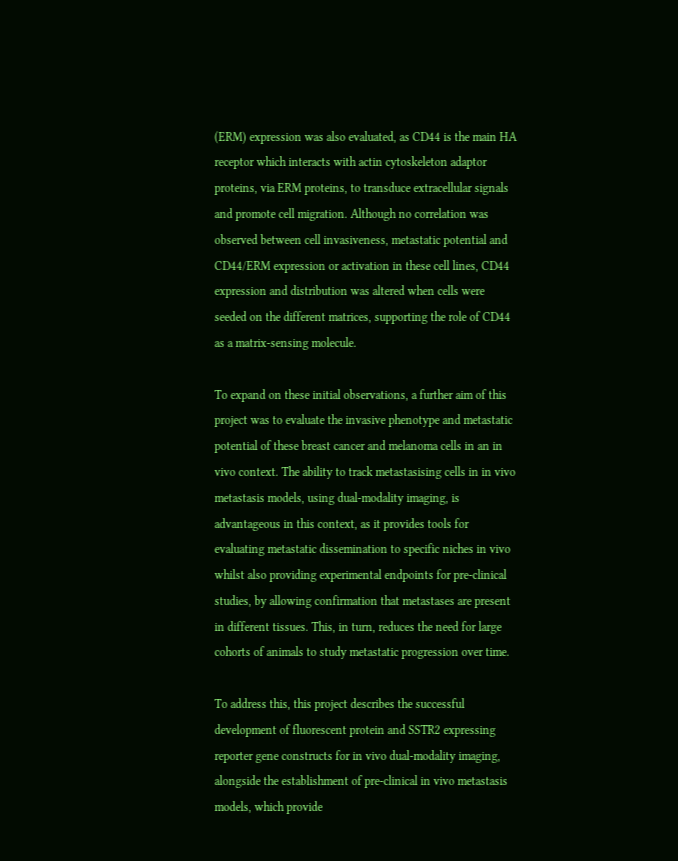(ERM) expression was also evaluated, as CD44 is the main HA receptor which interacts with actin cytoskeleton adaptor proteins, via ERM proteins, to transduce extracellular signals and promote cell migration. Although no correlation was observed between cell invasiveness, metastatic potential and CD44/ERM expression or activation in these cell lines, CD44 expression and distribution was altered when cells were seeded on the different matrices, supporting the role of CD44 as a matrix-sensing molecule.

To expand on these initial observations, a further aim of this project was to evaluate the invasive phenotype and metastatic potential of these breast cancer and melanoma cells in an in vivo context. The ability to track metastasising cells in in vivo metastasis models, using dual-modality imaging, is advantageous in this context, as it provides tools for evaluating metastatic dissemination to specific niches in vivo whilst also providing experimental endpoints for pre-clinical studies, by allowing confirmation that metastases are present in different tissues. This, in turn, reduces the need for large cohorts of animals to study metastatic progression over time.

To address this, this project describes the successful development of fluorescent protein and SSTR2 expressing reporter gene constructs for in vivo dual-modality imaging, alongside the establishment of pre-clinical in vivo metastasis models, which provide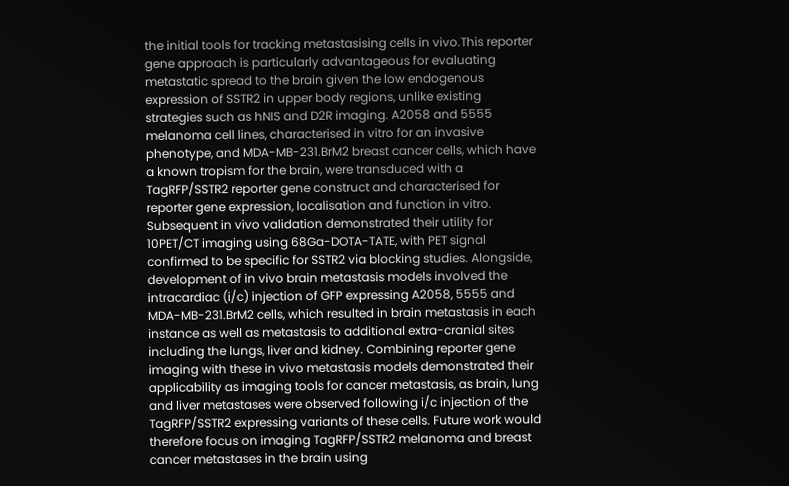the initial tools for tracking metastasising cells in vivo.This reporter gene approach is particularly advantageous for evaluating metastatic spread to the brain given the low endogenous expression of SSTR2 in upper body regions, unlike existing strategies such as hNIS and D2R imaging. A2058 and 5555 melanoma cell lines, characterised in vitro for an invasive phenotype, and MDA-MB-231.BrM2 breast cancer cells, which have a known tropism for the brain, were transduced with a TagRFP/SSTR2 reporter gene construct and characterised for reporter gene expression, localisation and function in vitro. Subsequent in vivo validation demonstrated their utility for 10PET/CT imaging using 68Ga-DOTA-TATE, with PET signal confirmed to be specific for SSTR2 via blocking studies. Alongside, development of in vivo brain metastasis models involved the intracardiac (i/c) injection of GFP expressing A2058, 5555 and MDA-MB-231.BrM2 cells, which resulted in brain metastasis in each instance as well as metastasis to additional extra-cranial sites including the lungs, liver and kidney. Combining reporter gene imaging with these in vivo metastasis models demonstrated their applicability as imaging tools for cancer metastasis, as brain, lung and liver metastases were observed following i/c injection of the TagRFP/SSTR2 expressing variants of these cells. Future work would therefore focus on imaging TagRFP/SSTR2 melanoma and breast cancer metastases in the brain using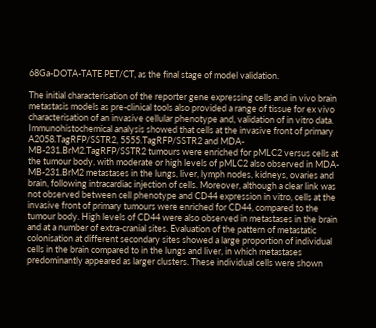68Ga-DOTA-TATE PET/CT, as the final stage of model validation.

The initial characterisation of the reporter gene expressing cells and in vivo brain metastasis models as pre-clinical tools also provided a range of tissue for ex vivo characterisation of an invasive cellular phenotype and, validation of in vitro data. Immunohistochemical analysis showed that cells at the invasive front of primary A2058.TagRFP/SSTR2, 5555.TagRFP/SSTR2 and MDA-MB-231.BrM2.TagRFP/SSTR2 tumours were enriched for pMLC2 versus cells at the tumour body, with moderate or high levels of pMLC2 also observed in MDA-MB-231.BrM2 metastases in the lungs, liver, lymph nodes, kidneys, ovaries and brain, following intracardiac injection of cells. Moreover, although a clear link was not observed between cell phenotype and CD44 expression in vitro, cells at the invasive front of primary tumours were enriched for CD44, compared to the tumour body. High levels of CD44 were also observed in metastases in the brain and at a number of extra-cranial sites. Evaluation of the pattern of metastatic colonisation at different secondary sites showed a large proportion of individual cells in the brain compared to in the lungs and liver, in which metastases predominantly appeared as larger clusters. These individual cells were shown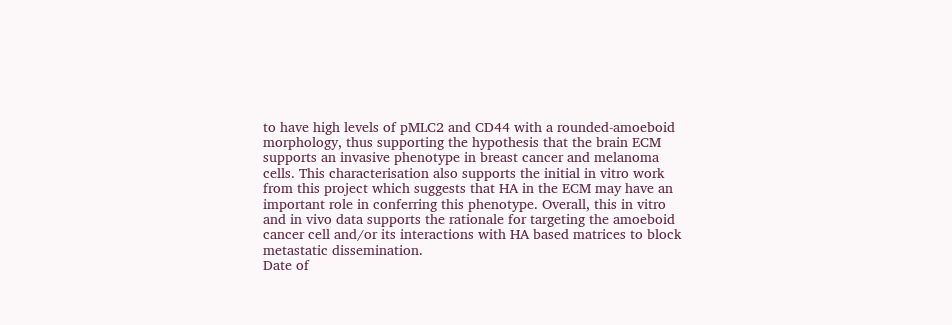to have high levels of pMLC2 and CD44 with a rounded-amoeboid morphology, thus supporting the hypothesis that the brain ECM supports an invasive phenotype in breast cancer and melanoma cells. This characterisation also supports the initial in vitro work from this project which suggests that HA in the ECM may have an important role in conferring this phenotype. Overall, this in vitro and in vivo data supports the rationale for targeting the amoeboid cancer cell and/or its interactions with HA based matrices to block metastatic dissemination.
Date of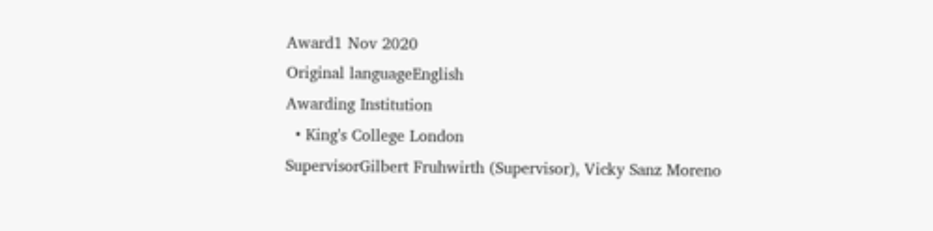Award1 Nov 2020
Original languageEnglish
Awarding Institution
  • King's College London
SupervisorGilbert Fruhwirth (Supervisor), Vicky Sanz Moreno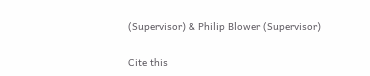(Supervisor) & Philip Blower (Supervisor)

Cite this